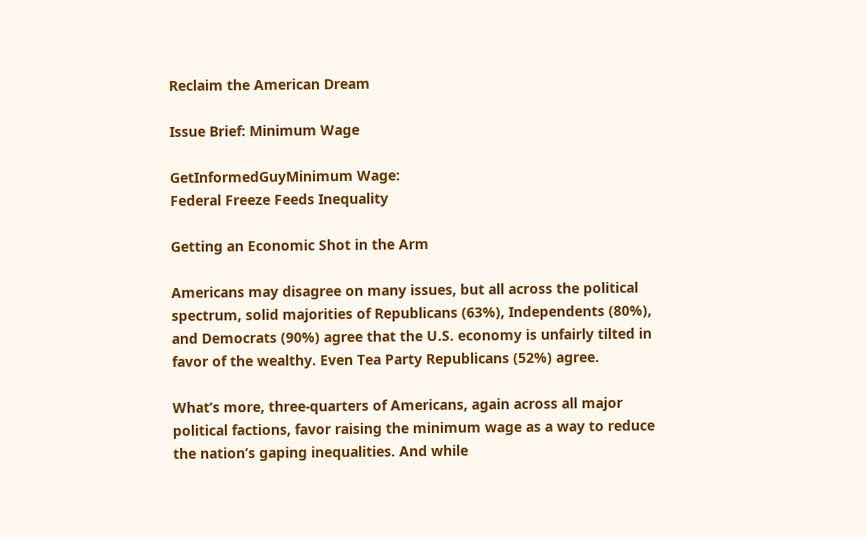Reclaim the American Dream

Issue Brief: Minimum Wage

GetInformedGuyMinimum Wage:
Federal Freeze Feeds Inequality

Getting an Economic Shot in the Arm

Americans may disagree on many issues, but all across the political spectrum, solid majorities of Republicans (63%), Independents (80%), and Democrats (90%) agree that the U.S. economy is unfairly tilted in favor of the wealthy. Even Tea Party Republicans (52%) agree.

What’s more, three-quarters of Americans, again across all major political factions, favor raising the minimum wage as a way to reduce the nation’s gaping inequalities. And while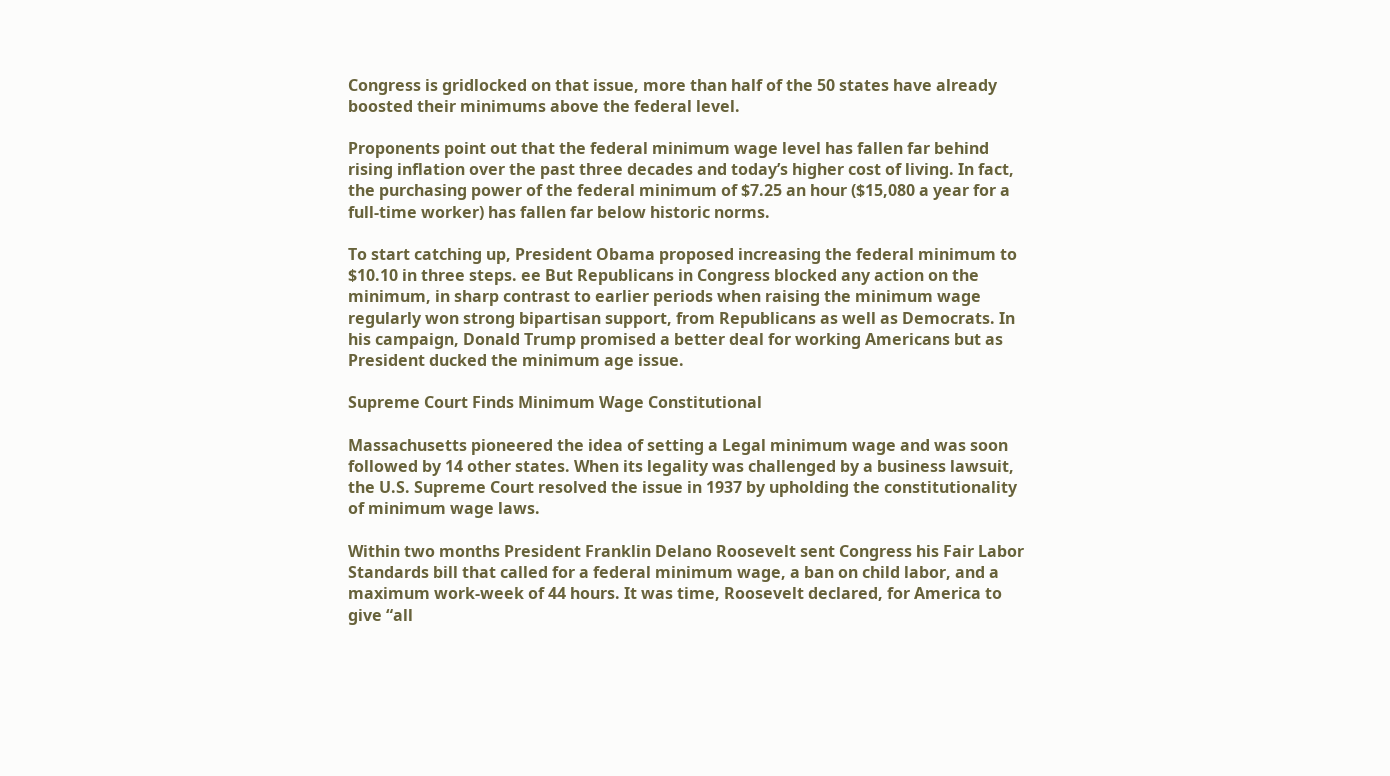Congress is gridlocked on that issue, more than half of the 50 states have already boosted their minimums above the federal level.

Proponents point out that the federal minimum wage level has fallen far behind rising inflation over the past three decades and today’s higher cost of living. In fact, the purchasing power of the federal minimum of $7.25 an hour ($15,080 a year for a full-time worker) has fallen far below historic norms.

To start catching up, President Obama proposed increasing the federal minimum to $10.10 in three steps. ee But Republicans in Congress blocked any action on the minimum, in sharp contrast to earlier periods when raising the minimum wage regularly won strong bipartisan support, from Republicans as well as Democrats. In his campaign, Donald Trump promised a better deal for working Americans but as President ducked the minimum age issue.

Supreme Court Finds Minimum Wage Constitutional

Massachusetts pioneered the idea of setting a Legal minimum wage and was soon followed by 14 other states. When its legality was challenged by a business lawsuit, the U.S. Supreme Court resolved the issue in 1937 by upholding the constitutionality of minimum wage laws.

Within two months President Franklin Delano Roosevelt sent Congress his Fair Labor Standards bill that called for a federal minimum wage, a ban on child labor, and a maximum work-week of 44 hours. It was time, Roosevelt declared, for America to give “all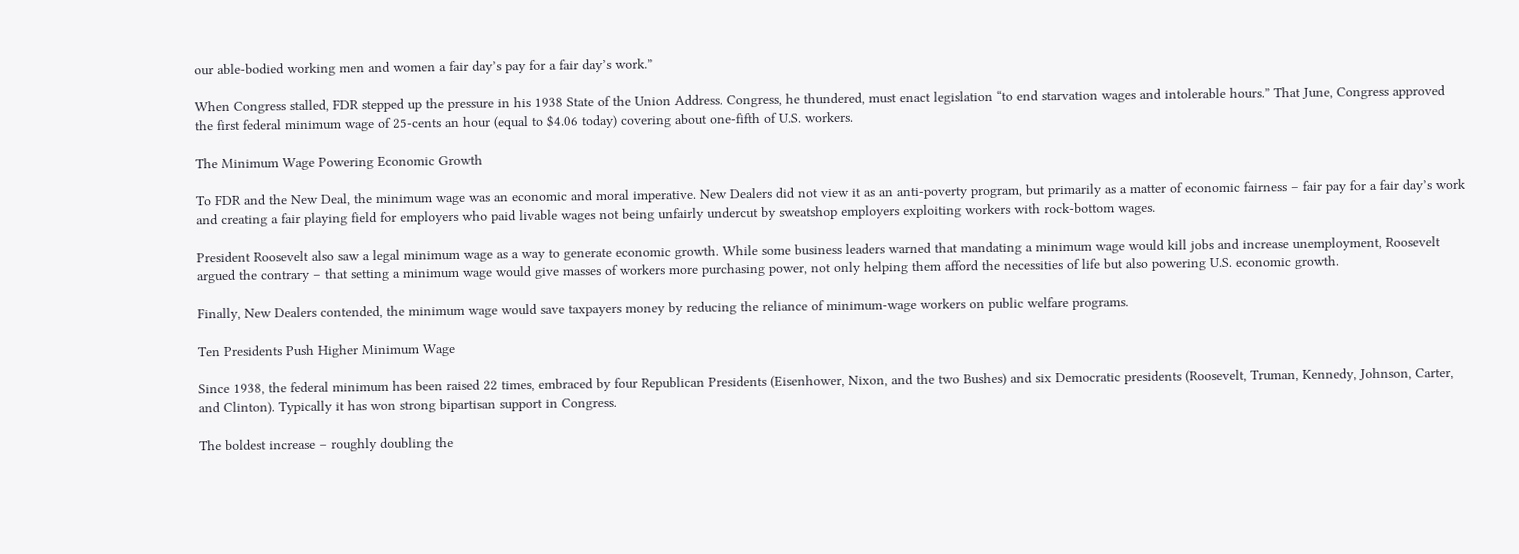our able-bodied working men and women a fair day’s pay for a fair day’s work.”

When Congress stalled, FDR stepped up the pressure in his 1938 State of the Union Address. Congress, he thundered, must enact legislation “to end starvation wages and intolerable hours.” That June, Congress approved the first federal minimum wage of 25-cents an hour (equal to $4.06 today) covering about one-fifth of U.S. workers.

The Minimum Wage Powering Economic Growth

To FDR and the New Deal, the minimum wage was an economic and moral imperative. New Dealers did not view it as an anti-poverty program, but primarily as a matter of economic fairness – fair pay for a fair day’s work and creating a fair playing field for employers who paid livable wages not being unfairly undercut by sweatshop employers exploiting workers with rock-bottom wages.

President Roosevelt also saw a legal minimum wage as a way to generate economic growth. While some business leaders warned that mandating a minimum wage would kill jobs and increase unemployment, Roosevelt argued the contrary – that setting a minimum wage would give masses of workers more purchasing power, not only helping them afford the necessities of life but also powering U.S. economic growth.

Finally, New Dealers contended, the minimum wage would save taxpayers money by reducing the reliance of minimum-wage workers on public welfare programs.

Ten Presidents Push Higher Minimum Wage

Since 1938, the federal minimum has been raised 22 times, embraced by four Republican Presidents (Eisenhower, Nixon, and the two Bushes) and six Democratic presidents (Roosevelt, Truman, Kennedy, Johnson, Carter, and Clinton). Typically it has won strong bipartisan support in Congress.

The boldest increase – roughly doubling the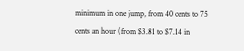minimum in one jump, from 40 cents to 75 cents an hour (from $3.81 to $7.14 in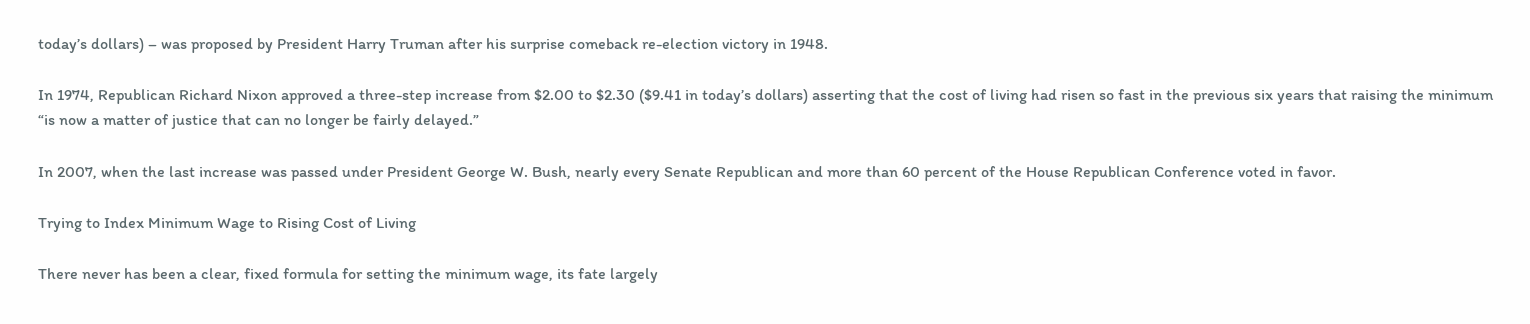today’s dollars) – was proposed by President Harry Truman after his surprise comeback re-election victory in 1948.

In 1974, Republican Richard Nixon approved a three-step increase from $2.00 to $2.30 ($9.41 in today’s dollars) asserting that the cost of living had risen so fast in the previous six years that raising the minimum “is now a matter of justice that can no longer be fairly delayed.”

In 2007, when the last increase was passed under President George W. Bush, nearly every Senate Republican and more than 60 percent of the House Republican Conference voted in favor.

Trying to Index Minimum Wage to Rising Cost of Living

There never has been a clear, fixed formula for setting the minimum wage, its fate largely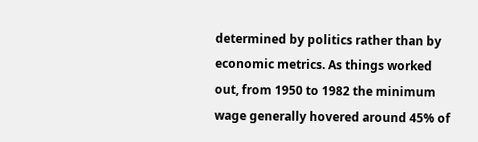determined by politics rather than by economic metrics. As things worked out, from 1950 to 1982 the minimum wage generally hovered around 45% of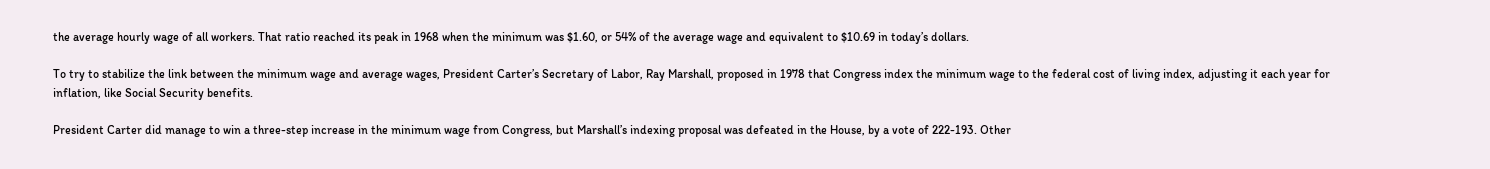the average hourly wage of all workers. That ratio reached its peak in 1968 when the minimum was $1.60, or 54% of the average wage and equivalent to $10.69 in today’s dollars.

To try to stabilize the link between the minimum wage and average wages, President Carter’s Secretary of Labor, Ray Marshall, proposed in 1978 that Congress index the minimum wage to the federal cost of living index, adjusting it each year for inflation, like Social Security benefits.

President Carter did manage to win a three-step increase in the minimum wage from Congress, but Marshall’s indexing proposal was defeated in the House, by a vote of 222-193. Other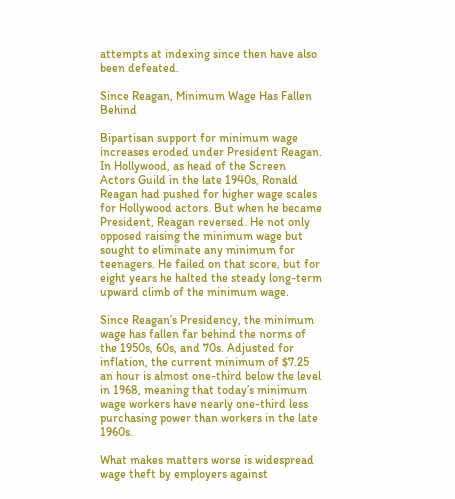attempts at indexing since then have also been defeated.

Since Reagan, Minimum Wage Has Fallen Behind

Bipartisan support for minimum wage increases eroded under President Reagan. In Hollywood, as head of the Screen Actors Guild in the late 1940s, Ronald Reagan had pushed for higher wage scales for Hollywood actors. But when he became President, Reagan reversed. He not only opposed raising the minimum wage but sought to eliminate any minimum for teenagers. He failed on that score, but for eight years he halted the steady long-term upward climb of the minimum wage.

Since Reagan’s Presidency, the minimum wage has fallen far behind the norms of the 1950s, 60s, and 70s. Adjusted for inflation, the current minimum of $7.25 an hour is almost one-third below the level in 1968, meaning that today’s minimum wage workers have nearly one-third less purchasing power than workers in the late 1960s.

What makes matters worse is widespread wage theft by employers against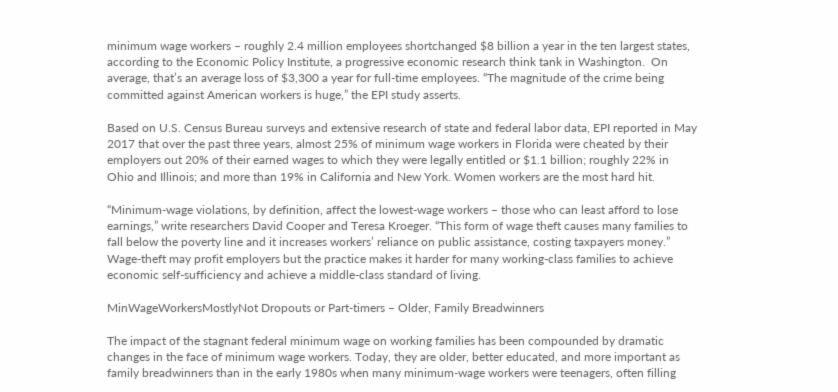minimum wage workers – roughly 2.4 million employees shortchanged $8 billion a year in the ten largest states, according to the Economic Policy Institute, a progressive economic research think tank in Washington.  On average, that’s an average loss of $3,300 a year for full-time employees. “The magnitude of the crime being committed against American workers is huge,” the EPI study asserts.

Based on U.S. Census Bureau surveys and extensive research of state and federal labor data, EPI reported in May 2017 that over the past three years, almost 25% of minimum wage workers in Florida were cheated by their employers out 20% of their earned wages to which they were legally entitled or $1.1 billion; roughly 22% in Ohio and Illinois; and more than 19% in California and New York. Women workers are the most hard hit.

“Minimum-wage violations, by definition, affect the lowest-wage workers – those who can least afford to lose earnings,” write researchers David Cooper and Teresa Kroeger. “This form of wage theft causes many families to fall below the poverty line and it increases workers’ reliance on public assistance, costing taxpayers money.” Wage-theft may profit employers but the practice makes it harder for many working-class families to achieve economic self-sufficiency and achieve a middle-class standard of living.

MinWageWorkersMostlyNot Dropouts or Part-timers – Older, Family Breadwinners

The impact of the stagnant federal minimum wage on working families has been compounded by dramatic changes in the face of minimum wage workers. Today, they are older, better educated, and more important as family breadwinners than in the early 1980s when many minimum-wage workers were teenagers, often filling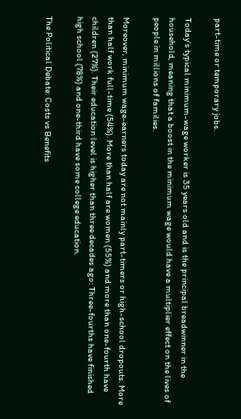part-time or temporary jobs.

Today’s typical minimum-wage worker is 35 years old and is the principal breadwinner in the household, meaning that a boost in the minimum wage would have a multiplier effect on the lives of people in millions of families.

Moreover, minimum wage-earners today are not mainly part-timers or high-school dropouts. More than half work full-time (54%). More than half are women (55%) and more than one-fourth have children (27%). Their education level is higher than three decades ago: Three-fourths have finished high school (78%) and one-third have some college education.

The Political Debate: Costs vs Benefits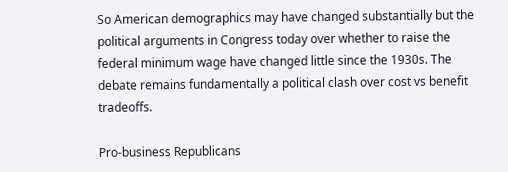So American demographics may have changed substantially but the political arguments in Congress today over whether to raise the federal minimum wage have changed little since the 1930s. The debate remains fundamentally a political clash over cost vs benefit tradeoffs.

Pro-business Republicans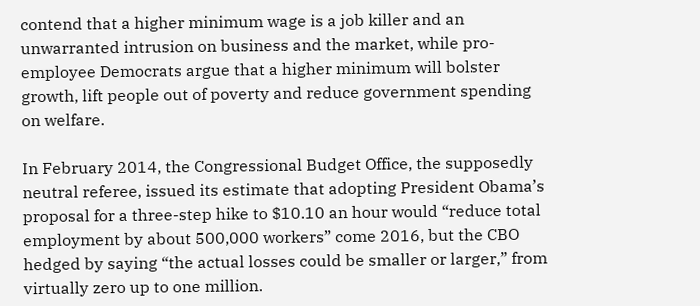contend that a higher minimum wage is a job killer and an unwarranted intrusion on business and the market, while pro-employee Democrats argue that a higher minimum will bolster growth, lift people out of poverty and reduce government spending on welfare.

In February 2014, the Congressional Budget Office, the supposedly neutral referee, issued its estimate that adopting President Obama’s proposal for a three-step hike to $10.10 an hour would “reduce total employment by about 500,000 workers” come 2016, but the CBO hedged by saying “the actual losses could be smaller or larger,” from virtually zero up to one million.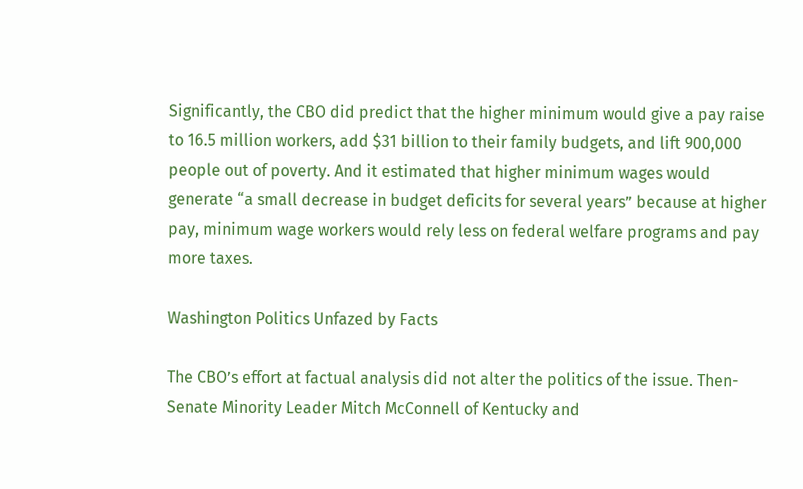Significantly, the CBO did predict that the higher minimum would give a pay raise to 16.5 million workers, add $31 billion to their family budgets, and lift 900,000 people out of poverty. And it estimated that higher minimum wages would generate “a small decrease in budget deficits for several years” because at higher pay, minimum wage workers would rely less on federal welfare programs and pay more taxes.

Washington Politics Unfazed by Facts

The CBO’s effort at factual analysis did not alter the politics of the issue. Then-Senate Minority Leader Mitch McConnell of Kentucky and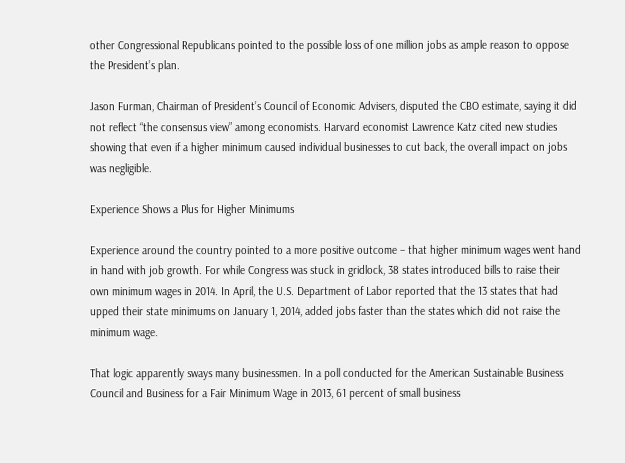other Congressional Republicans pointed to the possible loss of one million jobs as ample reason to oppose the President’s plan.

Jason Furman, Chairman of President’s Council of Economic Advisers, disputed the CBO estimate, saying it did not reflect “the consensus view” among economists. Harvard economist Lawrence Katz cited new studies showing that even if a higher minimum caused individual businesses to cut back, the overall impact on jobs was negligible.

Experience Shows a Plus for Higher Minimums

Experience around the country pointed to a more positive outcome – that higher minimum wages went hand in hand with job growth. For while Congress was stuck in gridlock, 38 states introduced bills to raise their own minimum wages in 2014. In April, the U.S. Department of Labor reported that the 13 states that had upped their state minimums on January 1, 2014, added jobs faster than the states which did not raise the minimum wage.

That logic apparently sways many businessmen. In a poll conducted for the American Sustainable Business Council and Business for a Fair Minimum Wage in 2013, 61 percent of small business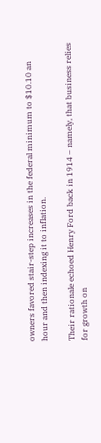owners favored stair-step increases in the federal minimum to $10.10 an hour and then indexing it to inflation.

Their rationale echoed Henry Ford back in 1914 – namely, that business relies for growth on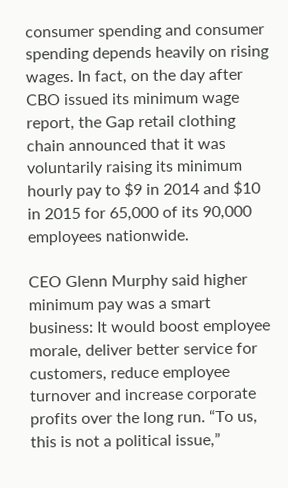consumer spending and consumer spending depends heavily on rising wages. In fact, on the day after CBO issued its minimum wage report, the Gap retail clothing chain announced that it was voluntarily raising its minimum hourly pay to $9 in 2014 and $10 in 2015 for 65,000 of its 90,000 employees nationwide.

CEO Glenn Murphy said higher minimum pay was a smart business: It would boost employee morale, deliver better service for customers, reduce employee turnover and increase corporate profits over the long run. “To us, this is not a political issue,”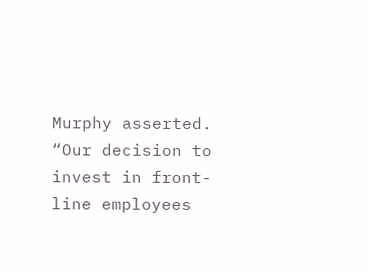Murphy asserted. “Our decision to invest in front-line employees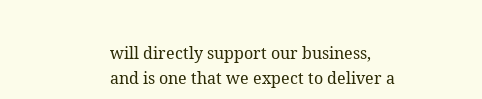will directly support our business, and is one that we expect to deliver a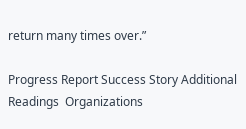return many times over.”

Progress Report Success Story Additional Readings  Organizations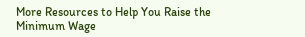More Resources to Help You Raise the Minimum Wage